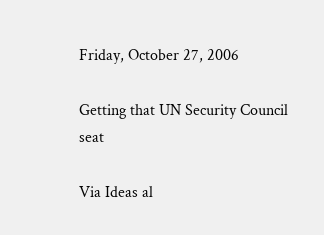Friday, October 27, 2006

Getting that UN Security Council seat

Via Ideas al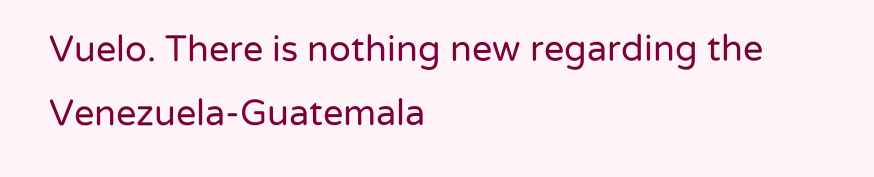Vuelo. There is nothing new regarding the Venezuela-Guatemala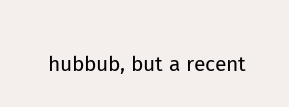hubbub, but a recent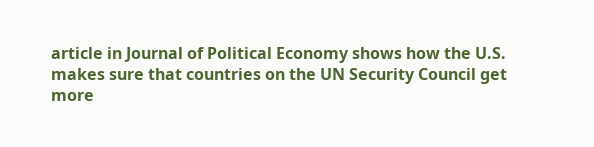article in Journal of Political Economy shows how the U.S. makes sure that countries on the UN Security Council get more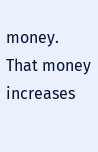money. That money increases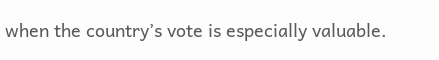when the country’s vote is especially valuable.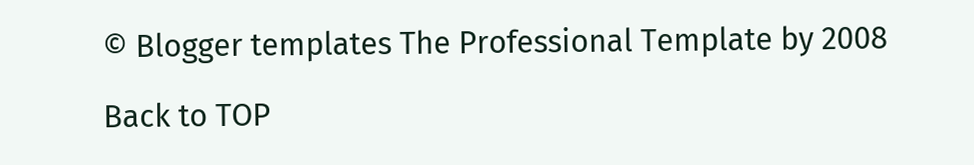© Blogger templates The Professional Template by 2008

Back to TOP